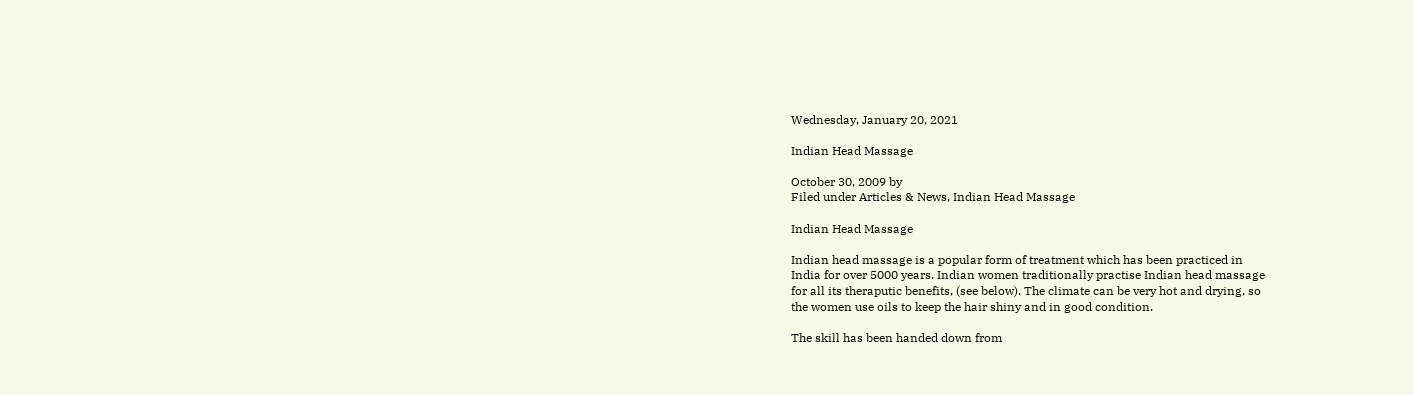Wednesday, January 20, 2021

Indian Head Massage

October 30, 2009 by
Filed under Articles & News, Indian Head Massage

Indian Head Massage

Indian head massage is a popular form of treatment which has been practiced in
India for over 5000 years. Indian women traditionally practise Indian head massage
for all its theraputic benefits, (see below). The climate can be very hot and drying, so
the women use oils to keep the hair shiny and in good condition.

The skill has been handed down from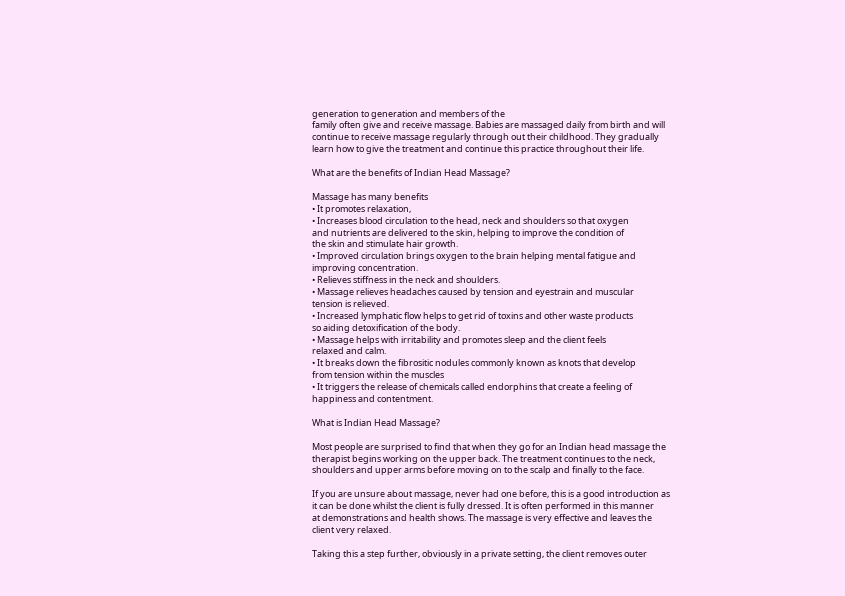generation to generation and members of the
family often give and receive massage. Babies are massaged daily from birth and will
continue to receive massage regularly through out their childhood. They gradually
learn how to give the treatment and continue this practice throughout their life.

What are the benefits of Indian Head Massage?

Massage has many benefits
• It promotes relaxation,
• Increases blood circulation to the head, neck and shoulders so that oxygen
and nutrients are delivered to the skin, helping to improve the condition of
the skin and stimulate hair growth.
• Improved circulation brings oxygen to the brain helping mental fatigue and
improving concentration.
• Relieves stiffness in the neck and shoulders.
• Massage relieves headaches caused by tension and eyestrain and muscular
tension is relieved.
• Increased lymphatic flow helps to get rid of toxins and other waste products
so aiding detoxification of the body.
• Massage helps with irritability and promotes sleep and the client feels
relaxed and calm.
• It breaks down the fibrositic nodules commonly known as knots that develop
from tension within the muscles
• It triggers the release of chemicals called endorphins that create a feeling of
happiness and contentment.

What is Indian Head Massage?

Most people are surprised to find that when they go for an Indian head massage the
therapist begins working on the upper back. The treatment continues to the neck,
shoulders and upper arms before moving on to the scalp and finally to the face.

If you are unsure about massage, never had one before, this is a good introduction as
it can be done whilst the client is fully dressed. It is often performed in this manner
at demonstrations and health shows. The massage is very effective and leaves the
client very relaxed.

Taking this a step further, obviously in a private setting, the client removes outer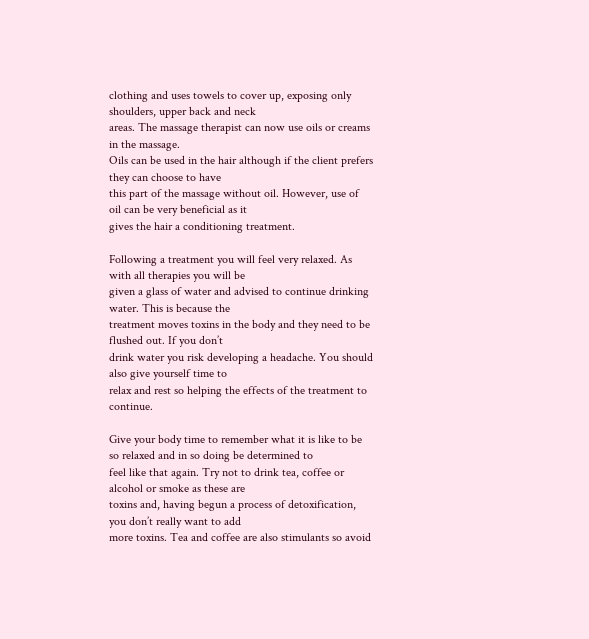clothing and uses towels to cover up, exposing only shoulders, upper back and neck
areas. The massage therapist can now use oils or creams in the massage.
Oils can be used in the hair although if the client prefers they can choose to have
this part of the massage without oil. However, use of oil can be very beneficial as it
gives the hair a conditioning treatment.

Following a treatment you will feel very relaxed. As with all therapies you will be
given a glass of water and advised to continue drinking water. This is because the
treatment moves toxins in the body and they need to be flushed out. If you don’t
drink water you risk developing a headache. You should also give yourself time to
relax and rest so helping the effects of the treatment to continue.

Give your body time to remember what it is like to be so relaxed and in so doing be determined to
feel like that again. Try not to drink tea, coffee or alcohol or smoke as these are
toxins and, having begun a process of detoxification, you don’t really want to add
more toxins. Tea and coffee are also stimulants so avoid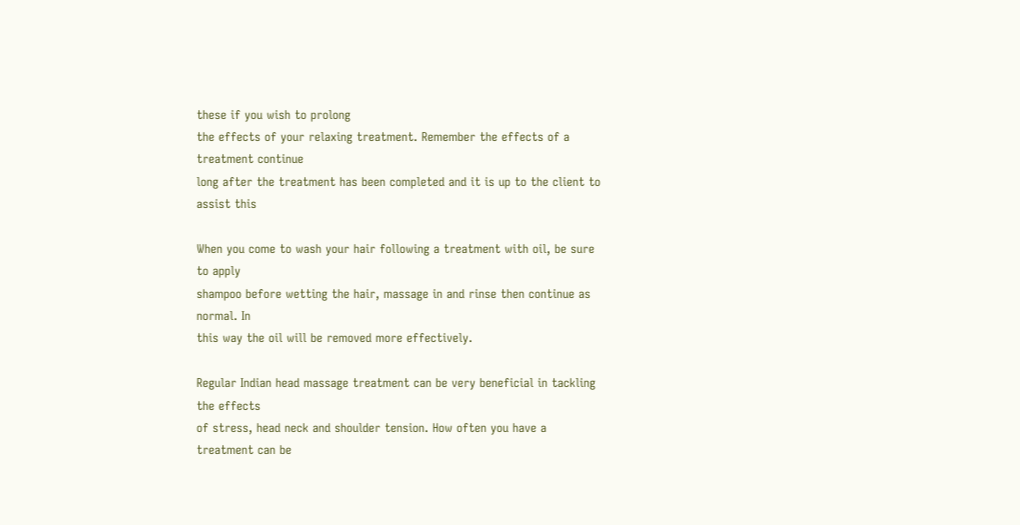these if you wish to prolong
the effects of your relaxing treatment. Remember the effects of a treatment continue
long after the treatment has been completed and it is up to the client to assist this

When you come to wash your hair following a treatment with oil, be sure to apply
shampoo before wetting the hair, massage in and rinse then continue as normal. In
this way the oil will be removed more effectively.

Regular Indian head massage treatment can be very beneficial in tackling the effects
of stress, head neck and shoulder tension. How often you have a treatment can be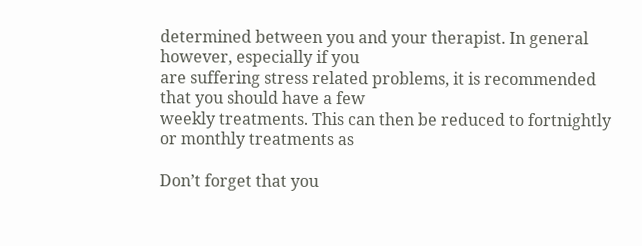determined between you and your therapist. In general however, especially if you
are suffering stress related problems, it is recommended that you should have a few
weekly treatments. This can then be reduced to fortnightly or monthly treatments as

Don’t forget that you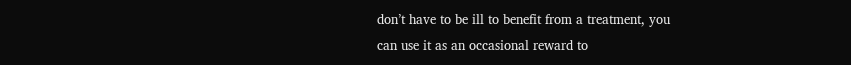don’t have to be ill to benefit from a treatment, you
can use it as an occasional reward to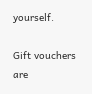yourself.

Gift vouchers are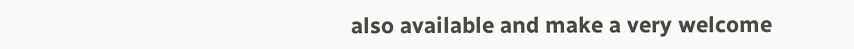also available and make a very welcome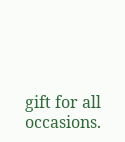gift for all occasions.